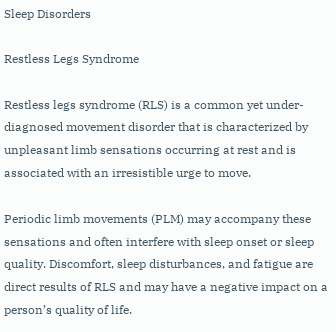Sleep Disorders

Restless Legs Syndrome

Restless legs syndrome (RLS) is a common yet under-diagnosed movement disorder that is characterized by unpleasant limb sensations occurring at rest and is associated with an irresistible urge to move.

Periodic limb movements (PLM) may accompany these sensations and often interfere with sleep onset or sleep quality. Discomfort, sleep disturbances, and fatigue are direct results of RLS and may have a negative impact on a person’s quality of life.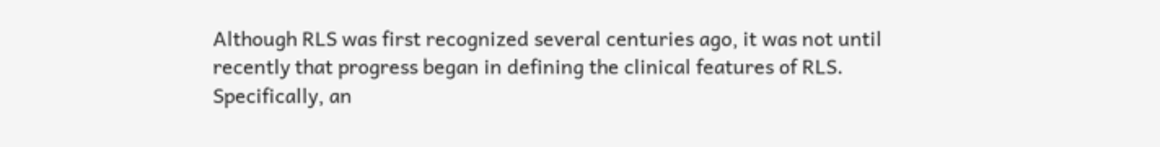Although RLS was first recognized several centuries ago, it was not until recently that progress began in defining the clinical features of RLS. Specifically, an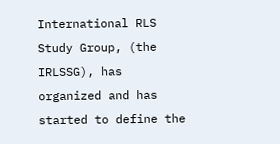International RLS Study Group, (the IRLSSG), has organized and has started to define the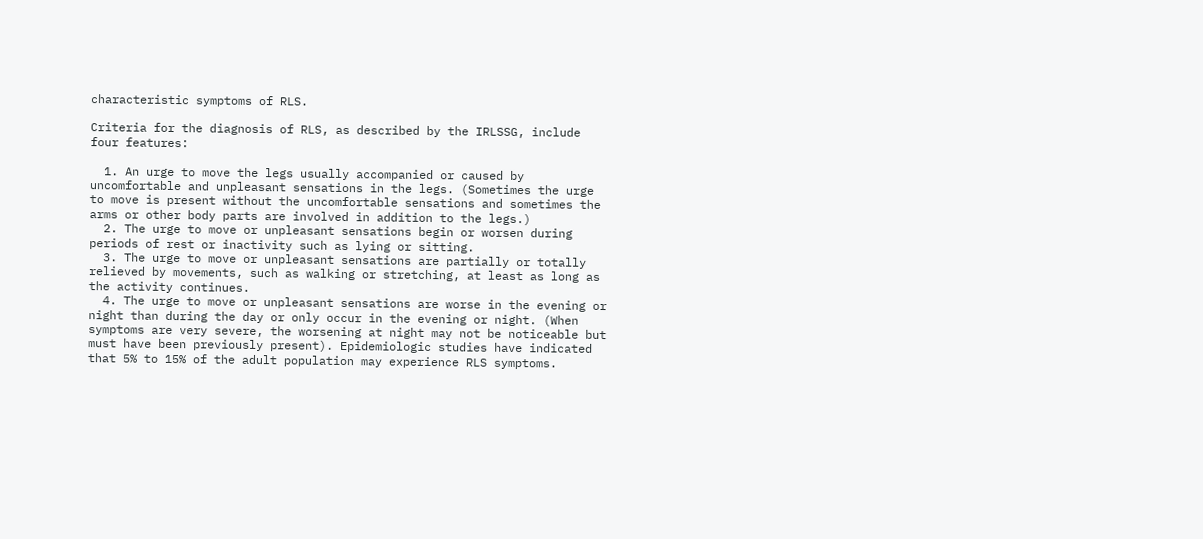characteristic symptoms of RLS.

Criteria for the diagnosis of RLS, as described by the IRLSSG, include four features:

  1. An urge to move the legs usually accompanied or caused by uncomfortable and unpleasant sensations in the legs. (Sometimes the urge to move is present without the uncomfortable sensations and sometimes the arms or other body parts are involved in addition to the legs.)
  2. The urge to move or unpleasant sensations begin or worsen during periods of rest or inactivity such as lying or sitting.
  3. The urge to move or unpleasant sensations are partially or totally relieved by movements, such as walking or stretching, at least as long as the activity continues.
  4. The urge to move or unpleasant sensations are worse in the evening or night than during the day or only occur in the evening or night. (When symptoms are very severe, the worsening at night may not be noticeable but must have been previously present). Epidemiologic studies have indicated that 5% to 15% of the adult population may experience RLS symptoms.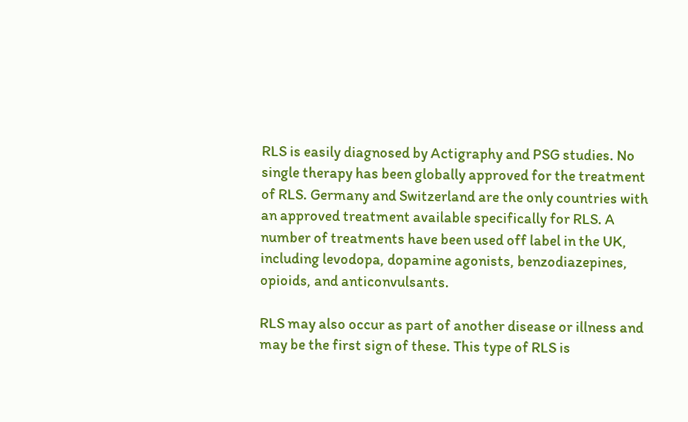RLS is easily diagnosed by Actigraphy and PSG studies. No single therapy has been globally approved for the treatment of RLS. Germany and Switzerland are the only countries with an approved treatment available specifically for RLS. A number of treatments have been used off label in the UK, including levodopa, dopamine agonists, benzodiazepines, opioids, and anticonvulsants.

RLS may also occur as part of another disease or illness and may be the first sign of these. This type of RLS is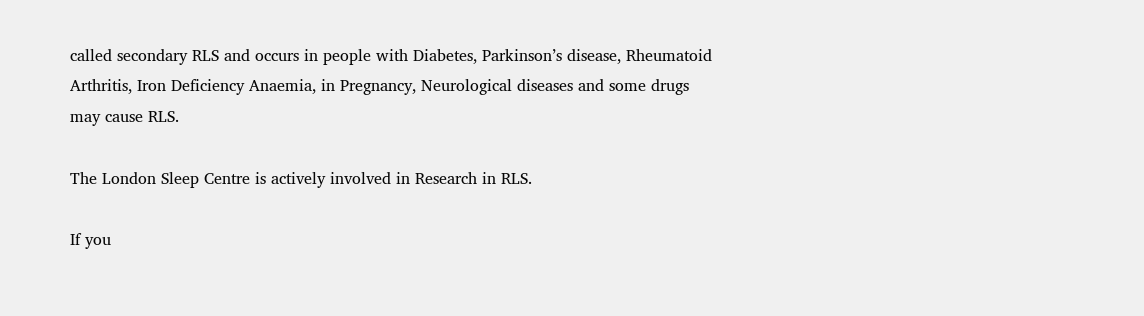called secondary RLS and occurs in people with Diabetes, Parkinson’s disease, Rheumatoid Arthritis, Iron Deficiency Anaemia, in Pregnancy, Neurological diseases and some drugs may cause RLS.

The London Sleep Centre is actively involved in Research in RLS.

If you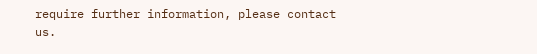require further information, please contact us.